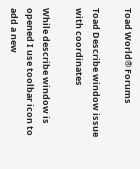Toad World® Forums

Toad Describe window issue with coordinates

While describe window is opened I use toolbar icon to add a new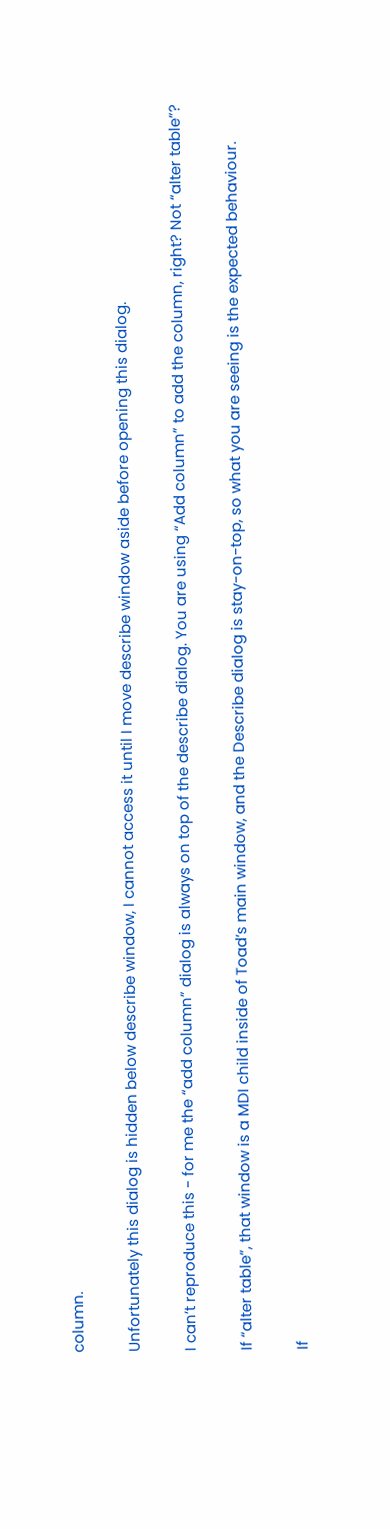column.

Unfortunately this dialog is hidden below describe window, I cannot access it until I move describe window aside before opening this dialog.

I can’t reproduce this - for me the “add column” dialog is always on top of the describe dialog. You are using “Add column” to add the column, right? Not “alter table”?

If “alter table”, that window is a MDI child inside of Toad’s main window, and the Describe dialog is stay-on-top, so what you are seeing is the expected behaviour.

If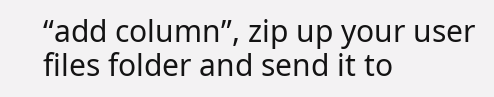“add column”, zip up your user files folder and send it to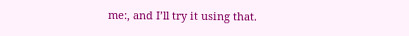me:, and I’ll try it using that.